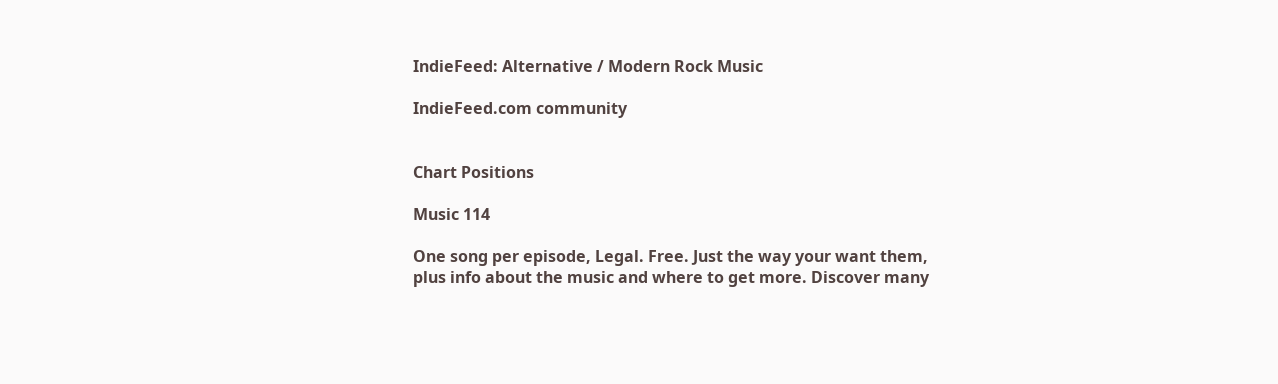IndieFeed: Alternative / Modern Rock Music

IndieFeed.com community


Chart Positions

Music 114

One song per episode, Legal. Free. Just the way your want them, plus info about the music and where to get more. Discover many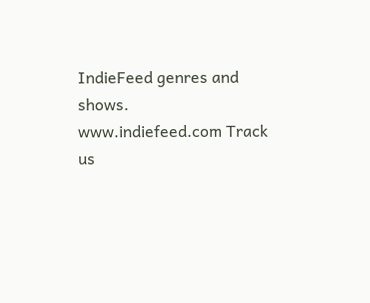IndieFeed genres and shows. www.indiefeed.com Track us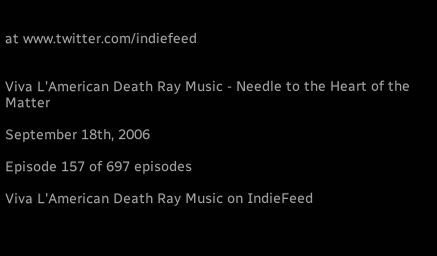at www.twitter.com/indiefeed


Viva L'American Death Ray Music - Needle to the Heart of the Matter

September 18th, 2006

Episode 157 of 697 episodes

Viva L'American Death Ray Music on IndieFeed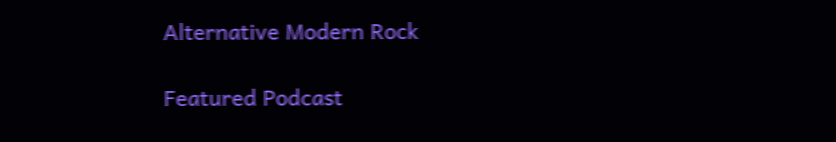Alternative Modern Rock

Featured Podcast